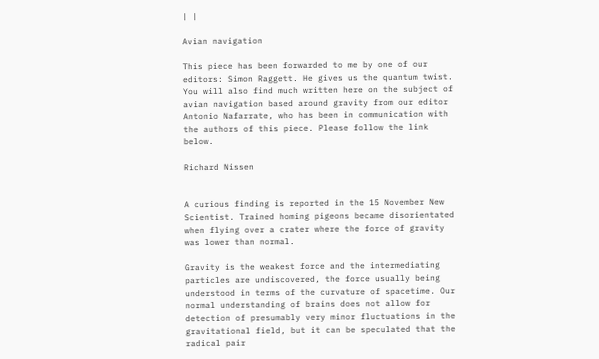| |

Avian navigation

This piece has been forwarded to me by one of our editors: Simon Raggett. He gives us the quantum twist. You will also find much written here on the subject of avian navigation based around gravity from our editor Antonio Nafarrate, who has been in communication with the authors of this piece. Please follow the link below.

Richard Nissen


A curious finding is reported in the 15 November New Scientist. Trained homing pigeons became disorientated when flying over a crater where the force of gravity was lower than normal.

Gravity is the weakest force and the intermediating particles are undiscovered, the force usually being understood in terms of the curvature of spacetime. Our normal understanding of brains does not allow for detection of presumably very minor fluctuations in the gravitational field, but it can be speculated that the radical pair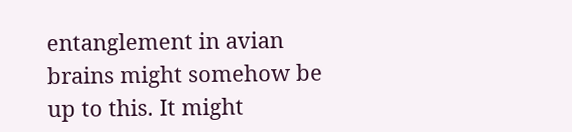entanglement in avian brains might somehow be up to this. It might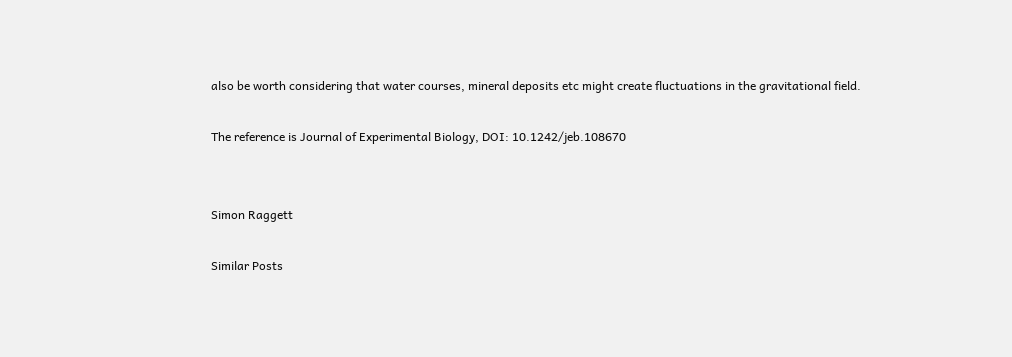also be worth considering that water courses, mineral deposits etc might create fluctuations in the gravitational field.

The reference is Journal of Experimental Biology, DOI: 10.1242/jeb.108670


Simon Raggett

Similar Posts